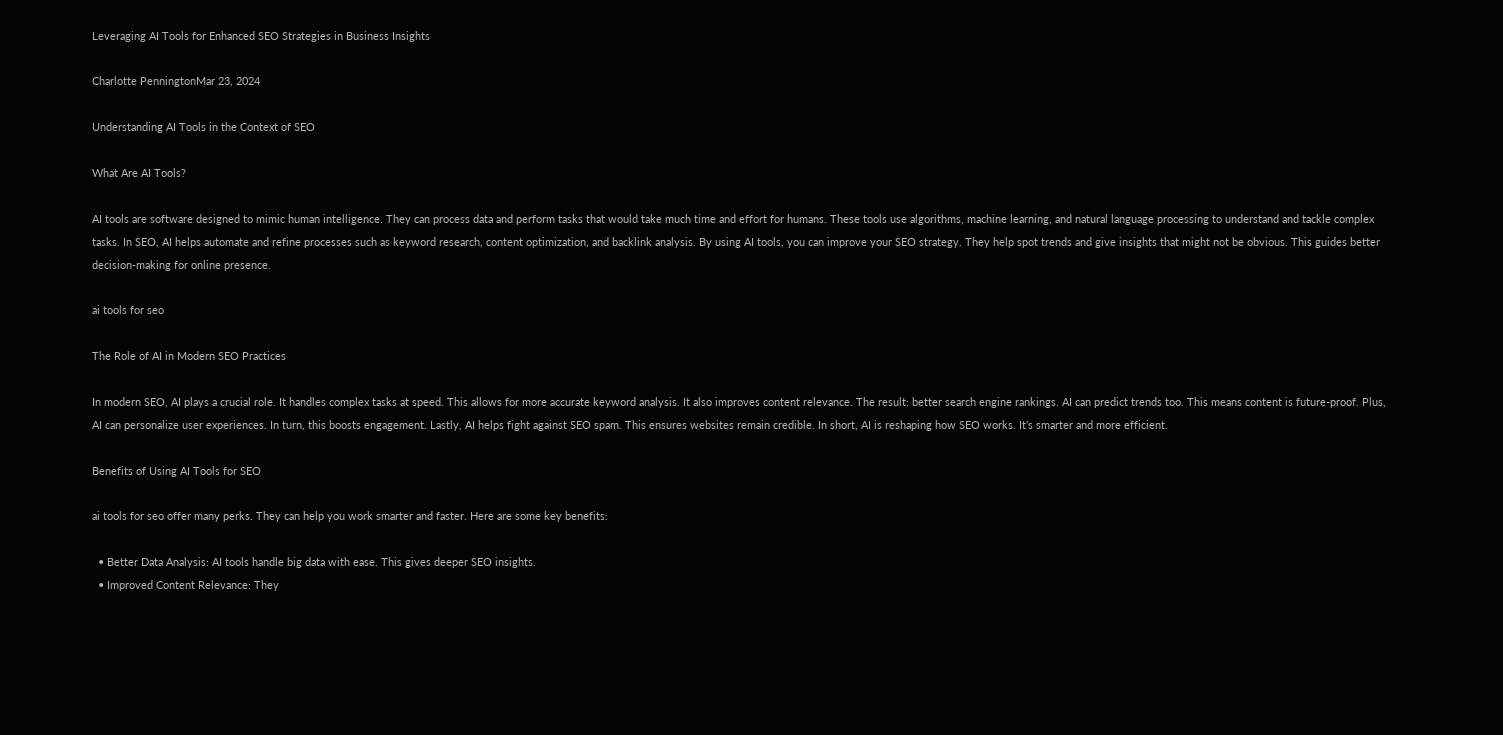Leveraging AI Tools for Enhanced SEO Strategies in Business Insights

Charlotte PenningtonMar 23, 2024

Understanding AI Tools in the Context of SEO

What Are AI Tools?

AI tools are software designed to mimic human intelligence. They can process data and perform tasks that would take much time and effort for humans. These tools use algorithms, machine learning, and natural language processing to understand and tackle complex tasks. In SEO, AI helps automate and refine processes such as keyword research, content optimization, and backlink analysis. By using AI tools, you can improve your SEO strategy. They help spot trends and give insights that might not be obvious. This guides better decision-making for online presence.

ai tools for seo

The Role of AI in Modern SEO Practices

In modern SEO, AI plays a crucial role. It handles complex tasks at speed. This allows for more accurate keyword analysis. It also improves content relevance. The result: better search engine rankings. AI can predict trends too. This means content is future-proof. Plus, AI can personalize user experiences. In turn, this boosts engagement. Lastly, AI helps fight against SEO spam. This ensures websites remain credible. In short, AI is reshaping how SEO works. It’s smarter and more efficient.

Benefits of Using AI Tools for SEO

ai tools for seo offer many perks. They can help you work smarter and faster. Here are some key benefits:

  • Better Data Analysis: AI tools handle big data with ease. This gives deeper SEO insights.
  • Improved Content Relevance: They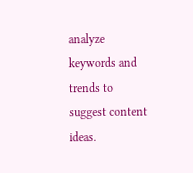analyze keywords and trends to suggest content ideas.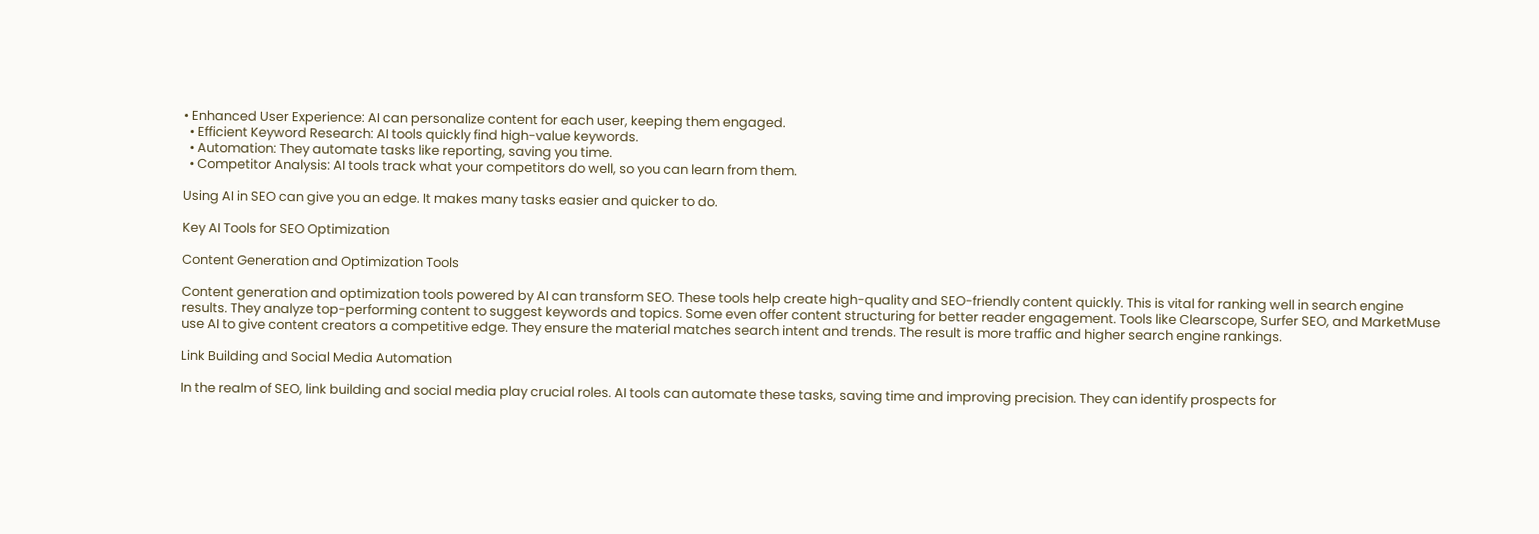• Enhanced User Experience: AI can personalize content for each user, keeping them engaged.
  • Efficient Keyword Research: AI tools quickly find high-value keywords.
  • Automation: They automate tasks like reporting, saving you time.
  • Competitor Analysis: AI tools track what your competitors do well, so you can learn from them.

Using AI in SEO can give you an edge. It makes many tasks easier and quicker to do.

Key AI Tools for SEO Optimization

Content Generation and Optimization Tools

Content generation and optimization tools powered by AI can transform SEO. These tools help create high-quality and SEO-friendly content quickly. This is vital for ranking well in search engine results. They analyze top-performing content to suggest keywords and topics. Some even offer content structuring for better reader engagement. Tools like Clearscope, Surfer SEO, and MarketMuse use AI to give content creators a competitive edge. They ensure the material matches search intent and trends. The result is more traffic and higher search engine rankings.

Link Building and Social Media Automation

In the realm of SEO, link building and social media play crucial roles. AI tools can automate these tasks, saving time and improving precision. They can identify prospects for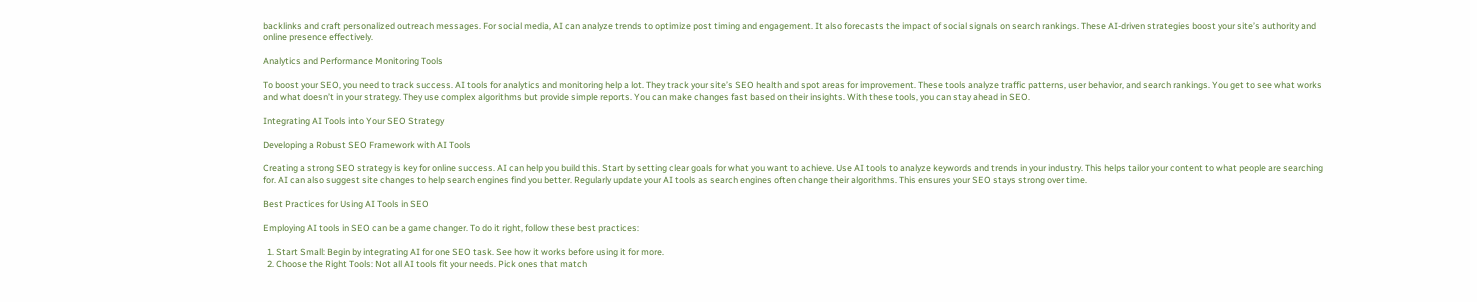backlinks and craft personalized outreach messages. For social media, AI can analyze trends to optimize post timing and engagement. It also forecasts the impact of social signals on search rankings. These AI-driven strategies boost your site’s authority and online presence effectively.

Analytics and Performance Monitoring Tools

To boost your SEO, you need to track success. AI tools for analytics and monitoring help a lot. They track your site’s SEO health and spot areas for improvement. These tools analyze traffic patterns, user behavior, and search rankings. You get to see what works and what doesn’t in your strategy. They use complex algorithms but provide simple reports. You can make changes fast based on their insights. With these tools, you can stay ahead in SEO.

Integrating AI Tools into Your SEO Strategy

Developing a Robust SEO Framework with AI Tools

Creating a strong SEO strategy is key for online success. AI can help you build this. Start by setting clear goals for what you want to achieve. Use AI tools to analyze keywords and trends in your industry. This helps tailor your content to what people are searching for. AI can also suggest site changes to help search engines find you better. Regularly update your AI tools as search engines often change their algorithms. This ensures your SEO stays strong over time.

Best Practices for Using AI Tools in SEO

Employing AI tools in SEO can be a game changer. To do it right, follow these best practices:

  1. Start Small: Begin by integrating AI for one SEO task. See how it works before using it for more.
  2. Choose the Right Tools: Not all AI tools fit your needs. Pick ones that match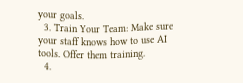your goals.
  3. Train Your Team: Make sure your staff knows how to use AI tools. Offer them training.
  4.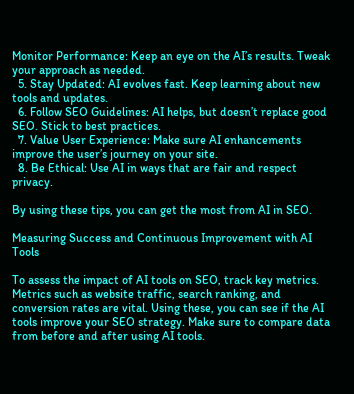Monitor Performance: Keep an eye on the AI’s results. Tweak your approach as needed.
  5. Stay Updated: AI evolves fast. Keep learning about new tools and updates.
  6. Follow SEO Guidelines: AI helps, but doesn’t replace good SEO. Stick to best practices.
  7. Value User Experience: Make sure AI enhancements improve the user’s journey on your site.
  8. Be Ethical: Use AI in ways that are fair and respect privacy.

By using these tips, you can get the most from AI in SEO.

Measuring Success and Continuous Improvement with AI Tools

To assess the impact of AI tools on SEO, track key metrics. Metrics such as website traffic, search ranking, and conversion rates are vital. Using these, you can see if the AI tools improve your SEO strategy. Make sure to compare data from before and after using AI tools.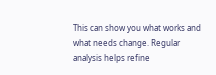This can show you what works and what needs change. Regular analysis helps refine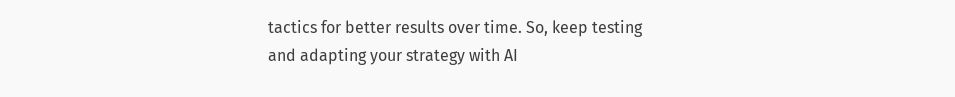tactics for better results over time. So, keep testing and adapting your strategy with AI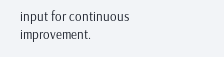input for continuous improvement.